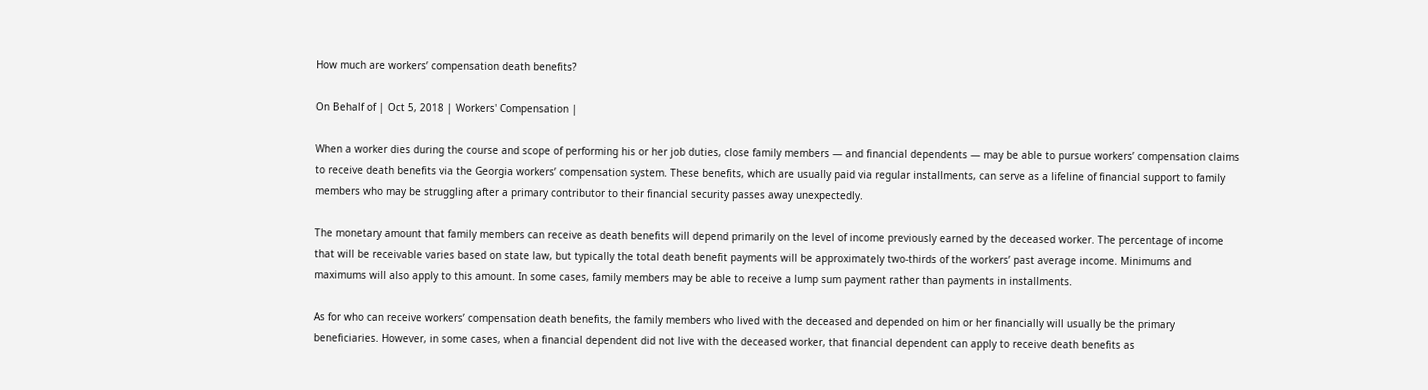How much are workers’ compensation death benefits?

On Behalf of | Oct 5, 2018 | Workers' Compensation |

When a worker dies during the course and scope of performing his or her job duties, close family members — and financial dependents — may be able to pursue workers’ compensation claims to receive death benefits via the Georgia workers’ compensation system. These benefits, which are usually paid via regular installments, can serve as a lifeline of financial support to family members who may be struggling after a primary contributor to their financial security passes away unexpectedly.

The monetary amount that family members can receive as death benefits will depend primarily on the level of income previously earned by the deceased worker. The percentage of income that will be receivable varies based on state law, but typically the total death benefit payments will be approximately two-thirds of the workers’ past average income. Minimums and maximums will also apply to this amount. In some cases, family members may be able to receive a lump sum payment rather than payments in installments.

As for who can receive workers’ compensation death benefits, the family members who lived with the deceased and depended on him or her financially will usually be the primary beneficiaries. However, in some cases, when a financial dependent did not live with the deceased worker, that financial dependent can apply to receive death benefits as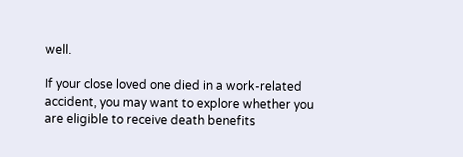well.

If your close loved one died in a work-related accident, you may want to explore whether you are eligible to receive death benefits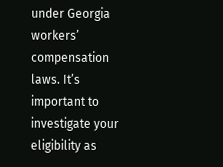under Georgia workers’ compensation laws. It’s important to investigate your eligibility as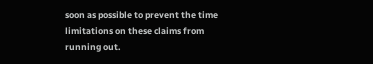soon as possible to prevent the time limitations on these claims from running out.